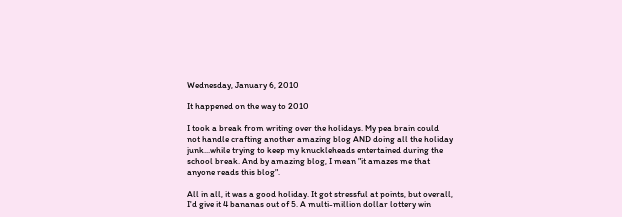Wednesday, January 6, 2010

It happened on the way to 2010

I took a break from writing over the holidays. My pea brain could not handle crafting another amazing blog AND doing all the holiday junk...while trying to keep my knuckleheads entertained during the school break. And by amazing blog, I mean "it amazes me that anyone reads this blog".

All in all, it was a good holiday. It got stressful at points, but overall, I'd give it 4 bananas out of 5. A multi-million dollar lottery win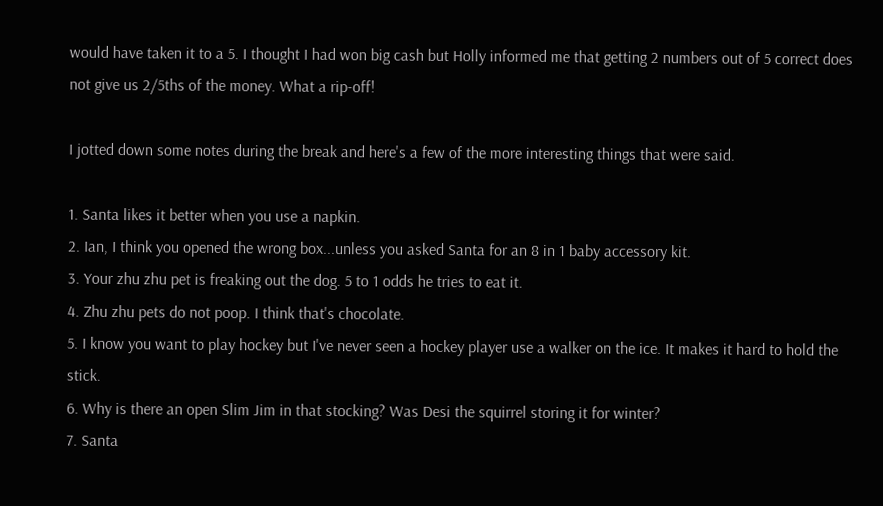would have taken it to a 5. I thought I had won big cash but Holly informed me that getting 2 numbers out of 5 correct does not give us 2/5ths of the money. What a rip-off!

I jotted down some notes during the break and here's a few of the more interesting things that were said.

1. Santa likes it better when you use a napkin.
2. Ian, I think you opened the wrong box...unless you asked Santa for an 8 in 1 baby accessory kit.
3. Your zhu zhu pet is freaking out the dog. 5 to 1 odds he tries to eat it.
4. Zhu zhu pets do not poop. I think that's chocolate.
5. I know you want to play hockey but I've never seen a hockey player use a walker on the ice. It makes it hard to hold the stick.
6. Why is there an open Slim Jim in that stocking? Was Desi the squirrel storing it for winter?
7. Santa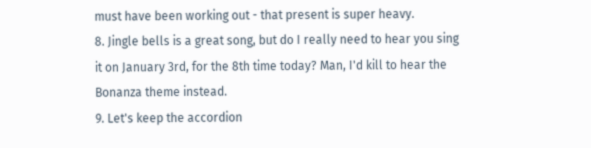must have been working out - that present is super heavy.
8. Jingle bells is a great song, but do I really need to hear you sing it on January 3rd, for the 8th time today? Man, I'd kill to hear the Bonanza theme instead.
9. Let's keep the accordion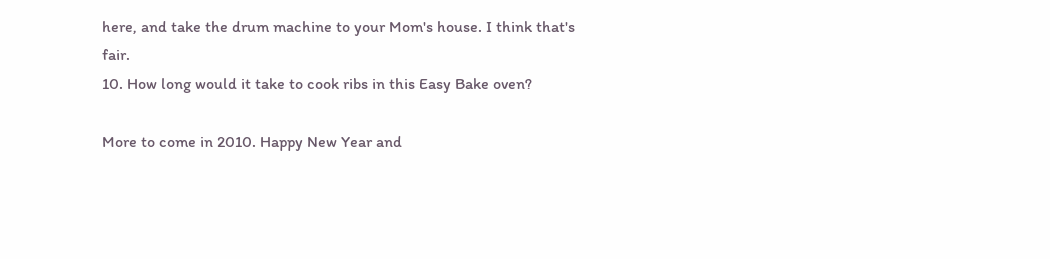here, and take the drum machine to your Mom's house. I think that's fair.
10. How long would it take to cook ribs in this Easy Bake oven?

More to come in 2010. Happy New Year and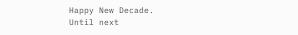Happy New Decade.
Until next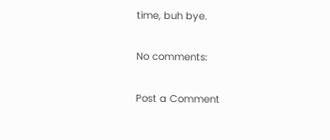time, buh bye.

No comments:

Post a Comment